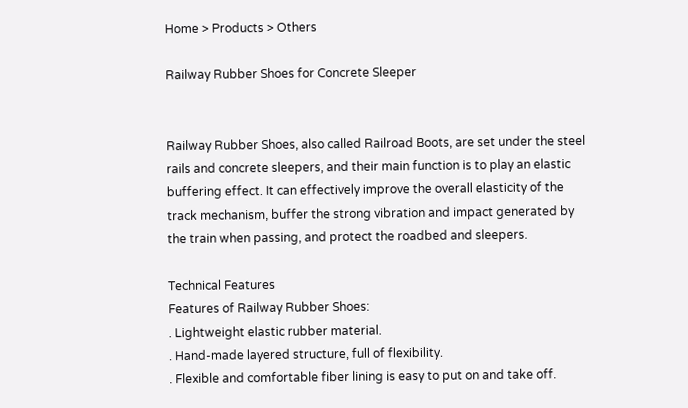Home > Products > Others

Railway Rubber Shoes for Concrete Sleeper


Railway Rubber Shoes, also called Railroad Boots, are set under the steel rails and concrete sleepers, and their main function is to play an elastic buffering effect. It can effectively improve the overall elasticity of the track mechanism, buffer the strong vibration and impact generated by the train when passing, and protect the roadbed and sleepers.

Technical Features
Features of Railway Rubber Shoes:
. Lightweight elastic rubber material.
. Hand-made layered structure, full of flexibility.
. Flexible and comfortable fiber lining is easy to put on and take off.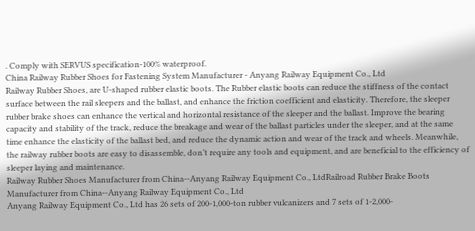. Comply with SERVUS specification-100% waterproof.
China Railway Rubber Shoes for Fastening System Manufacturer - Anyang Railway Equipment Co., Ltd
Railway Rubber Shoes, are U-shaped rubber elastic boots. The Rubber elastic boots can reduce the stiffness of the contact surface between the rail sleepers and the ballast, and enhance the friction coefficient and elasticity. Therefore, the sleeper rubber brake shoes can enhance the vertical and horizontal resistance of the sleeper and the ballast. Improve the bearing capacity and stability of the track, reduce the breakage and wear of the ballast particles under the sleeper, and at the same time enhance the elasticity of the ballast bed, and reduce the dynamic action and wear of the track and wheels. Meanwhile, the railway rubber boots are easy to disassemble, don’t require any tools and equipment, and are beneficial to the efficiency of sleeper laying and maintenance.
Railway Rubber Shoes Manufacturer from China--Anyang Railway Equipment Co., LtdRailroad Rubber Brake Boots Manufacturer from China--Anyang Railway Equipment Co., Ltd
Anyang Railway Equipment Co., Ltd has 26 sets of 200-1,000-ton rubber vulcanizers and 7 sets of 1-2,000-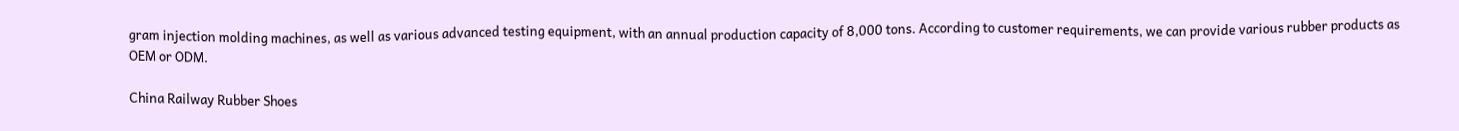gram injection molding machines, as well as various advanced testing equipment, with an annual production capacity of 8,000 tons. According to customer requirements, we can provide various rubber products as OEM or ODM.

China Railway Rubber Shoes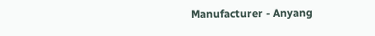Manufacturer - Anyang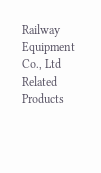Railway Equipment Co., Ltd
Related Products